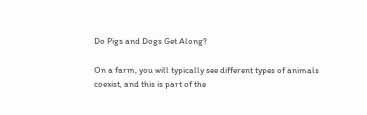Do Pigs and Dogs Get Along?

On a farm, you will typically see different types of animals coexist, and this is part of the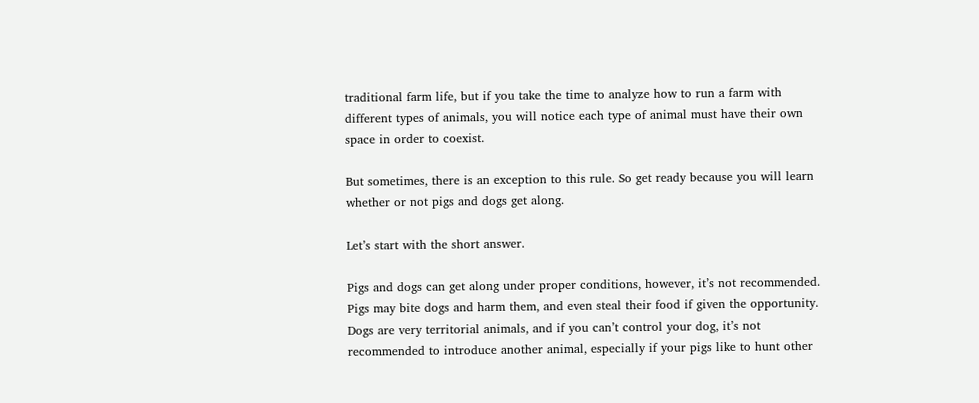traditional farm life, but if you take the time to analyze how to run a farm with different types of animals, you will notice each type of animal must have their own space in order to coexist.

But sometimes, there is an exception to this rule. So get ready because you will learn whether or not pigs and dogs get along.

Let’s start with the short answer.

Pigs and dogs can get along under proper conditions, however, it’s not recommended. Pigs may bite dogs and harm them, and even steal their food if given the opportunity. Dogs are very territorial animals, and if you can’t control your dog, it’s not recommended to introduce another animal, especially if your pigs like to hunt other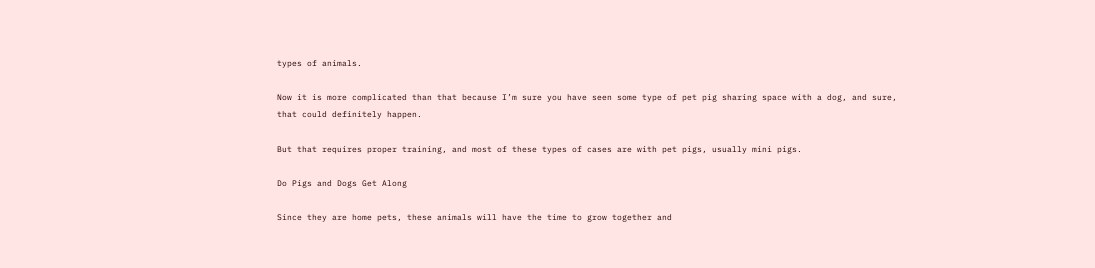types of animals.

Now it is more complicated than that because I’m sure you have seen some type of pet pig sharing space with a dog, and sure, that could definitely happen.

But that requires proper training, and most of these types of cases are with pet pigs, usually mini pigs.

Do Pigs and Dogs Get Along

Since they are home pets, these animals will have the time to grow together and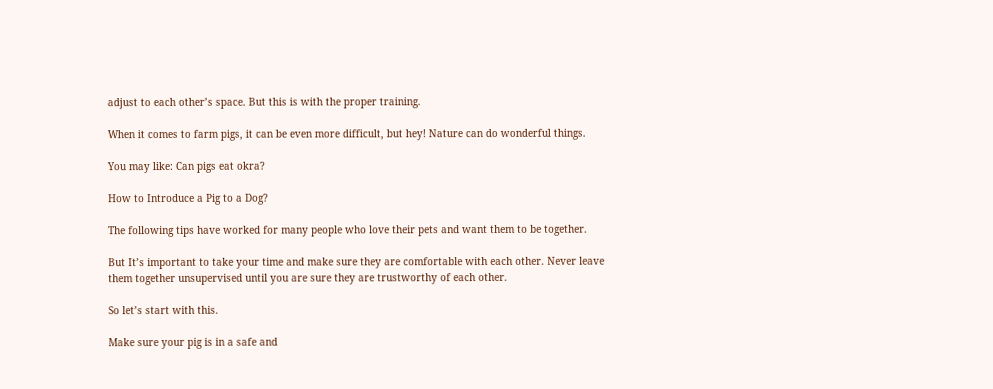adjust to each other’s space. But this is with the proper training.

When it comes to farm pigs, it can be even more difficult, but hey! Nature can do wonderful things.

You may like: Can pigs eat okra?

How to Introduce a Pig to a Dog?

The following tips have worked for many people who love their pets and want them to be together.

But It’s important to take your time and make sure they are comfortable with each other. Never leave them together unsupervised until you are sure they are trustworthy of each other.

So let’s start with this.

Make sure your pig is in a safe and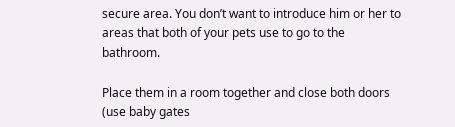secure area. You don’t want to introduce him or her to areas that both of your pets use to go to the bathroom.

Place them in a room together and close both doors (use baby gates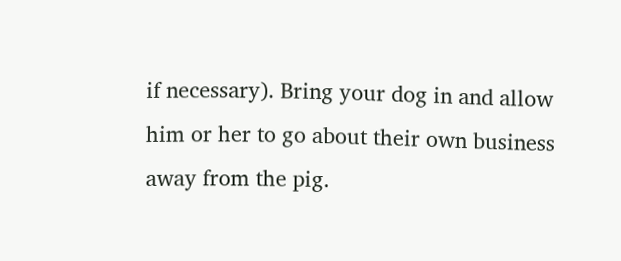if necessary). Bring your dog in and allow him or her to go about their own business away from the pig.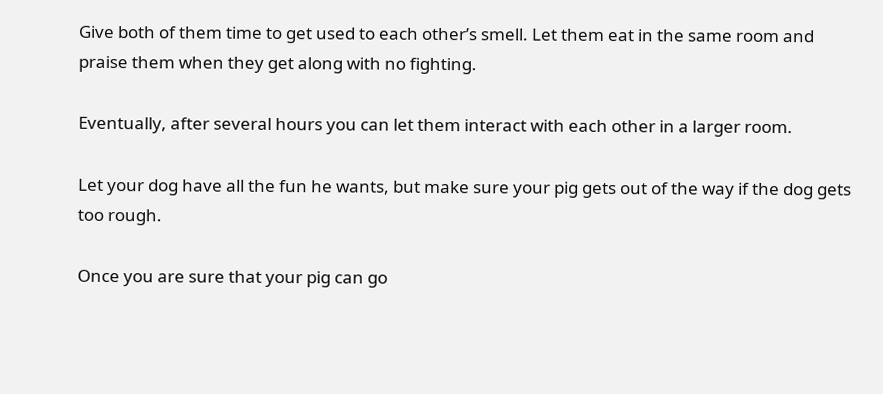Give both of them time to get used to each other’s smell. Let them eat in the same room and praise them when they get along with no fighting.

Eventually, after several hours you can let them interact with each other in a larger room.

Let your dog have all the fun he wants, but make sure your pig gets out of the way if the dog gets too rough.

Once you are sure that your pig can go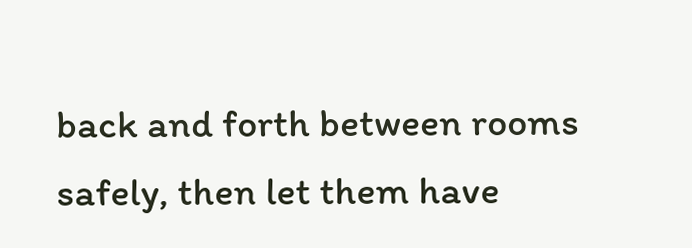back and forth between rooms safely, then let them have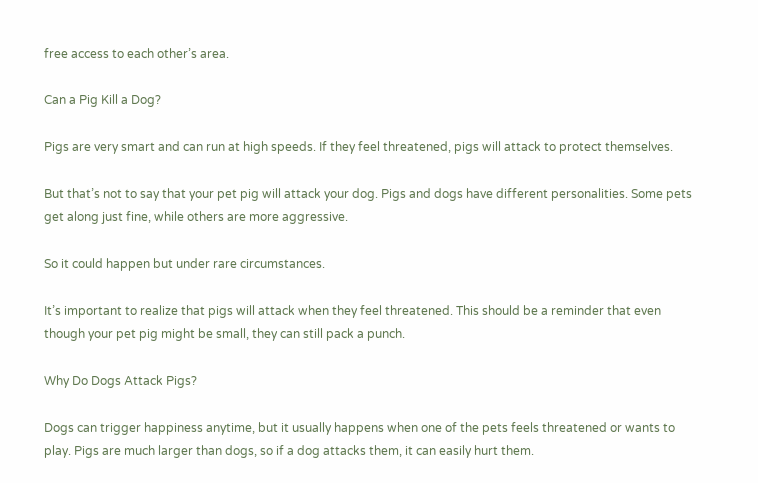free access to each other’s area.

Can a Pig Kill a Dog?

Pigs are very smart and can run at high speeds. If they feel threatened, pigs will attack to protect themselves.

But that’s not to say that your pet pig will attack your dog. Pigs and dogs have different personalities. Some pets get along just fine, while others are more aggressive.

So it could happen but under rare circumstances.

It’s important to realize that pigs will attack when they feel threatened. This should be a reminder that even though your pet pig might be small, they can still pack a punch.

Why Do Dogs Attack Pigs?

Dogs can trigger happiness anytime, but it usually happens when one of the pets feels threatened or wants to play. Pigs are much larger than dogs, so if a dog attacks them, it can easily hurt them.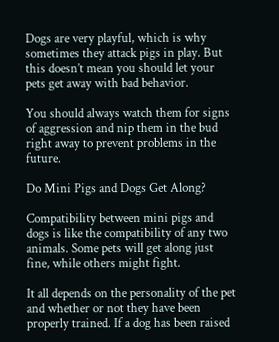Dogs are very playful, which is why sometimes they attack pigs in play. But this doesn’t mean you should let your pets get away with bad behavior.

You should always watch them for signs of aggression and nip them in the bud right away to prevent problems in the future.

Do Mini Pigs and Dogs Get Along?

Compatibility between mini pigs and dogs is like the compatibility of any two animals. Some pets will get along just fine, while others might fight.

It all depends on the personality of the pet and whether or not they have been properly trained. If a dog has been raised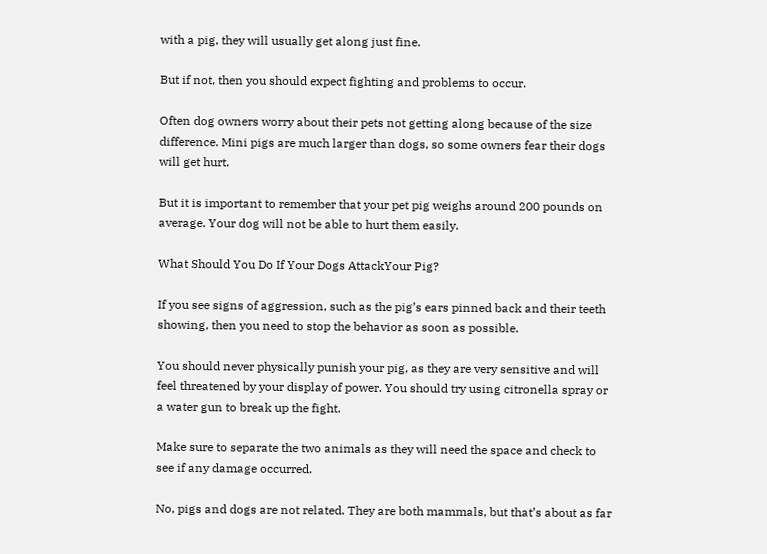with a pig, they will usually get along just fine.

But if not, then you should expect fighting and problems to occur.

Often dog owners worry about their pets not getting along because of the size difference. Mini pigs are much larger than dogs, so some owners fear their dogs will get hurt.

But it is important to remember that your pet pig weighs around 200 pounds on average. Your dog will not be able to hurt them easily.

What Should You Do If Your Dogs AttackYour Pig?

If you see signs of aggression, such as the pig’s ears pinned back and their teeth showing, then you need to stop the behavior as soon as possible.

You should never physically punish your pig, as they are very sensitive and will feel threatened by your display of power. You should try using citronella spray or a water gun to break up the fight.

Make sure to separate the two animals as they will need the space and check to see if any damage occurred.

No, pigs and dogs are not related. They are both mammals, but that’s about as far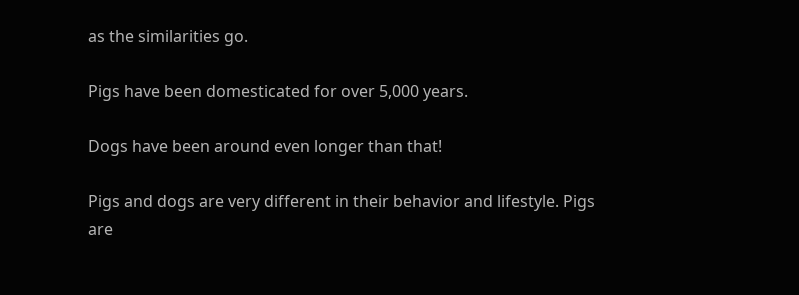as the similarities go.

Pigs have been domesticated for over 5,000 years.

Dogs have been around even longer than that!

Pigs and dogs are very different in their behavior and lifestyle. Pigs are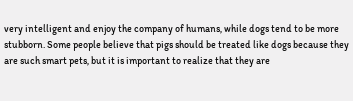very intelligent and enjoy the company of humans, while dogs tend to be more stubborn. Some people believe that pigs should be treated like dogs because they are such smart pets, but it is important to realize that they are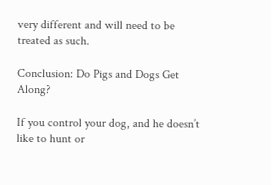very different and will need to be treated as such.

Conclusion: Do Pigs and Dogs Get Along?

If you control your dog, and he doesn’t like to hunt or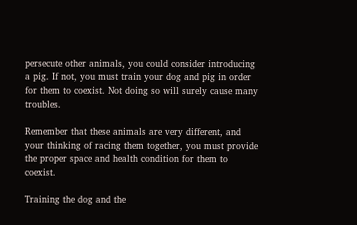persecute other animals, you could consider introducing a pig. If not, you must train your dog and pig in order for them to coexist. Not doing so will surely cause many troubles.

Remember that these animals are very different, and your thinking of racing them together, you must provide the proper space and health condition for them to coexist.

Training the dog and the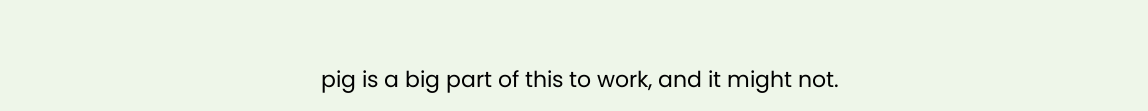pig is a big part of this to work, and it might not.